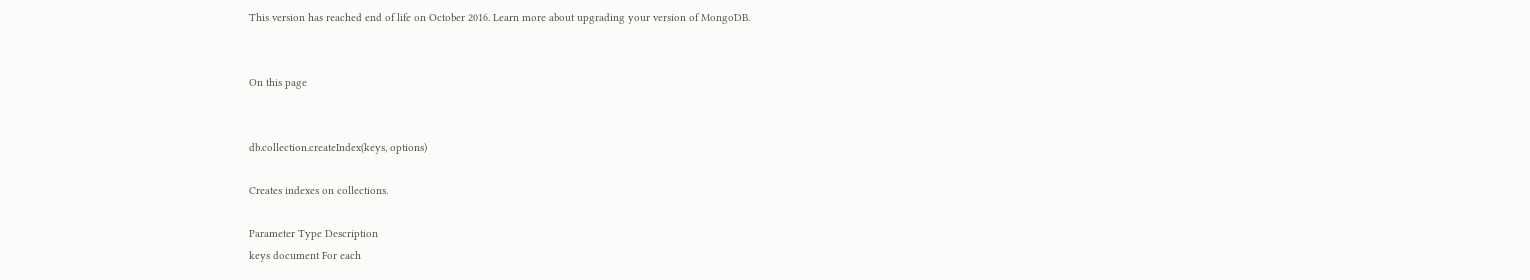This version has reached end of life on October 2016. Learn more about upgrading your version of MongoDB.


On this page


db.collection.createIndex(keys, options)

Creates indexes on collections.

Parameter Type Description
keys document For each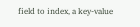field to index, a key-value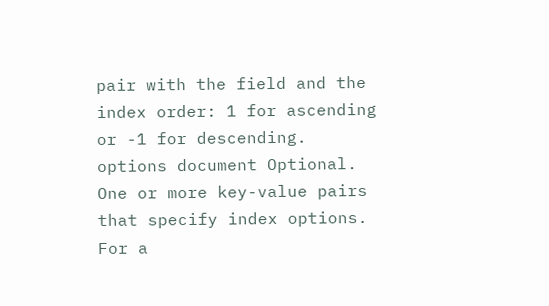pair with the field and the index order: 1 for ascending or -1 for descending.
options document Optional. One or more key-value pairs that specify index options. For a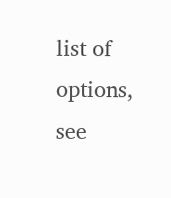list of options, see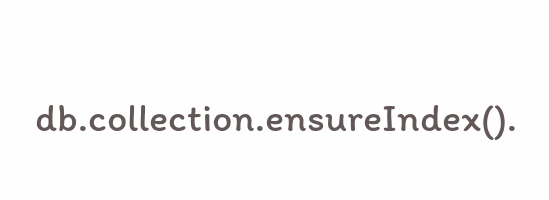db.collection.ensureIndex().